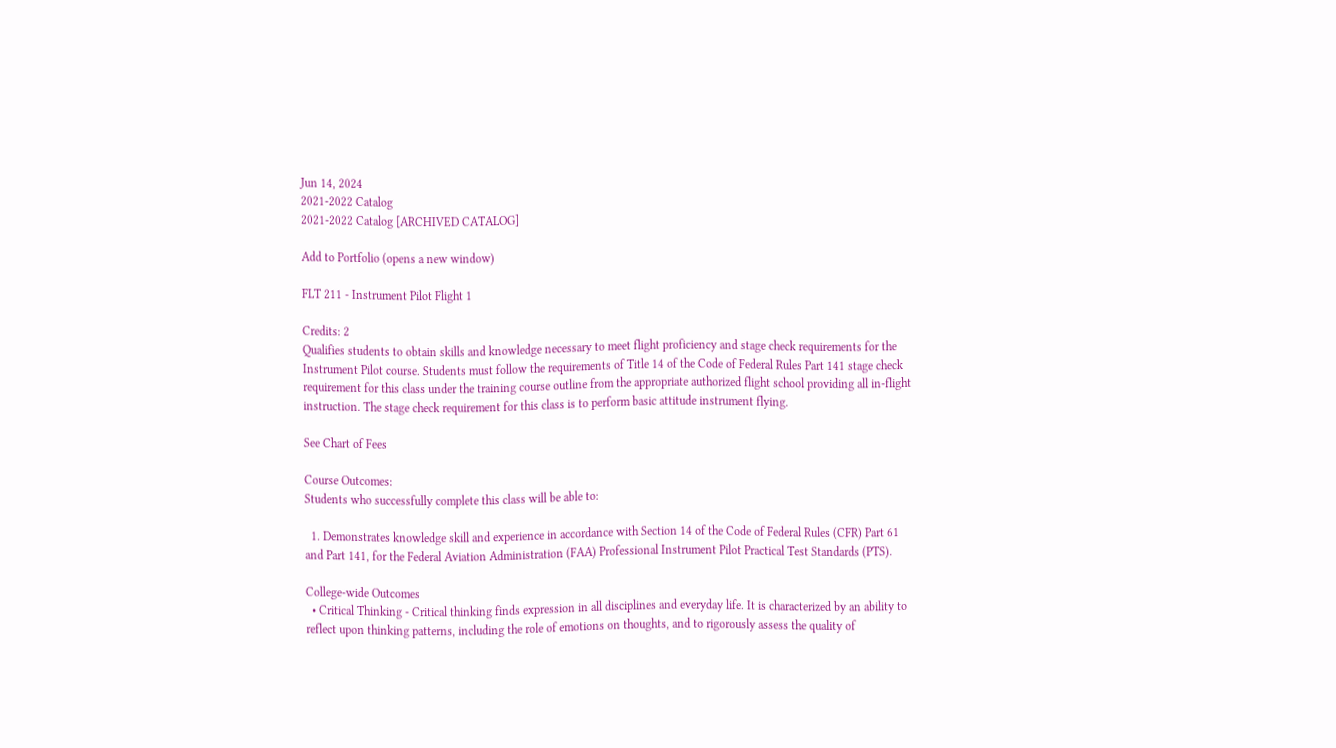Jun 14, 2024
2021-2022 Catalog
2021-2022 Catalog [ARCHIVED CATALOG]

Add to Portfolio (opens a new window)

FLT 211 - Instrument Pilot Flight 1

Credits: 2
Qualifies students to obtain skills and knowledge necessary to meet flight proficiency and stage check requirements for the Instrument Pilot course. Students must follow the requirements of Title 14 of the Code of Federal Rules Part 141 stage check requirement for this class under the training course outline from the appropriate authorized flight school providing all in-flight instruction. The stage check requirement for this class is to perform basic attitude instrument flying.

See Chart of Fees

Course Outcomes:
Students who successfully complete this class will be able to:

  1. Demonstrates knowledge skill and experience in accordance with Section 14 of the Code of Federal Rules (CFR) Part 61 and Part 141, for the Federal Aviation Administration (FAA) Professional Instrument Pilot Practical Test Standards (PTS).

College-wide Outcomes
  • Critical Thinking - Critical thinking finds expression in all disciplines and everyday life. It is characterized by an ability to reflect upon thinking patterns, including the role of emotions on thoughts, and to rigorously assess the quality of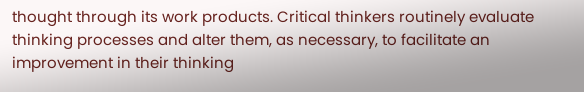thought through its work products. Critical thinkers routinely evaluate thinking processes and alter them, as necessary, to facilitate an improvement in their thinking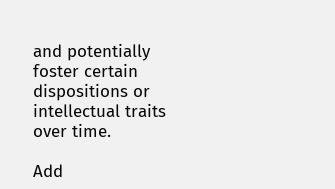and potentially foster certain dispositions or intellectual traits over time.

Add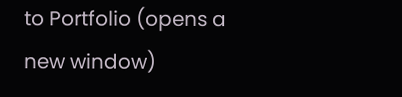to Portfolio (opens a new window)